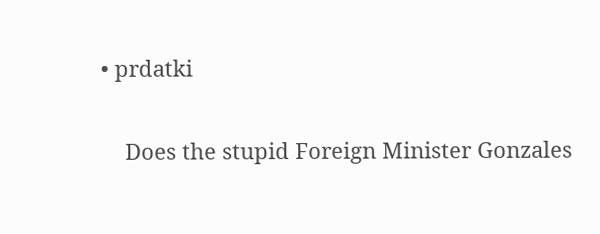• prdatki

    Does the stupid Foreign Minister Gonzales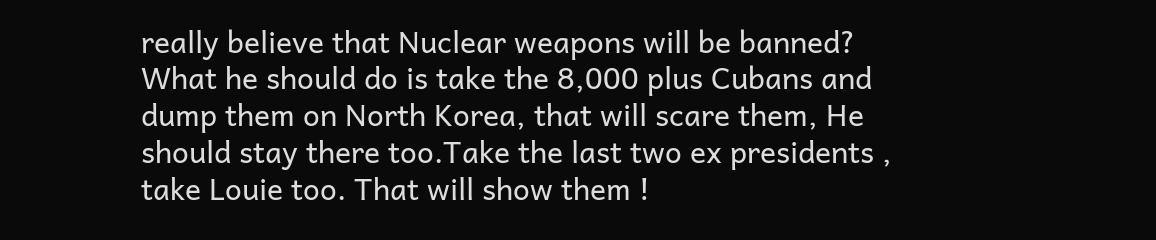really believe that Nuclear weapons will be banned? What he should do is take the 8,000 plus Cubans and dump them on North Korea, that will scare them, He should stay there too.Take the last two ex presidents , take Louie too. That will show them !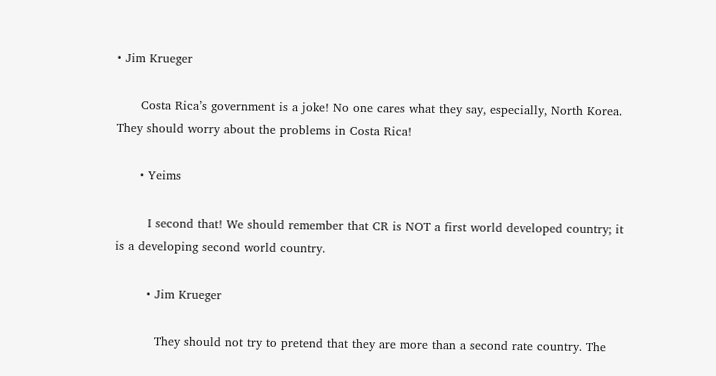• Jim Krueger

      Costa Rica’s government is a joke! No one cares what they say, especially, North Korea. They should worry about the problems in Costa Rica!

      • Yeims

        I second that! We should remember that CR is NOT a first world developed country; it is a developing second world country.

        • Jim Krueger

          They should not try to pretend that they are more than a second rate country. The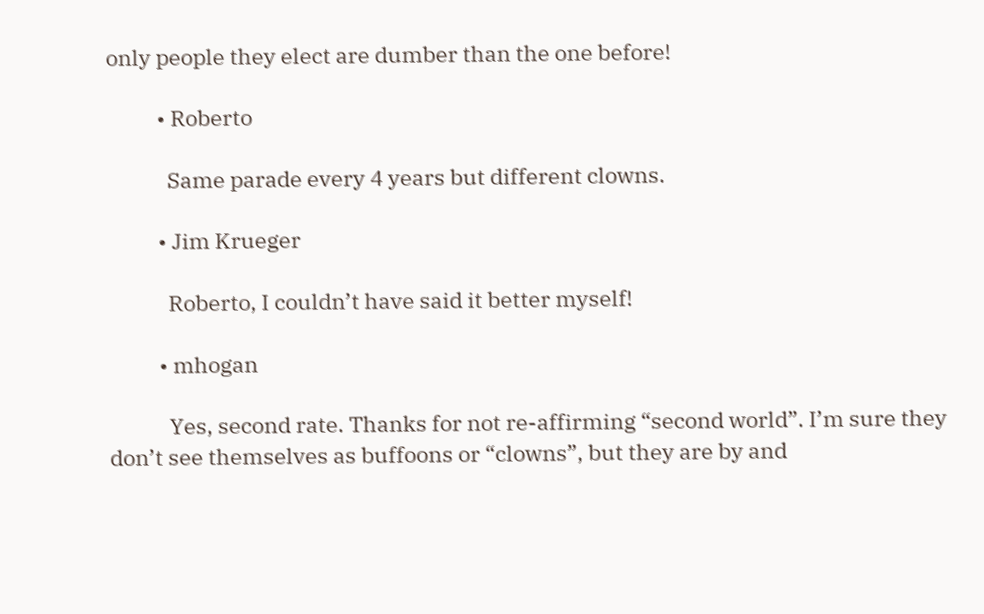only people they elect are dumber than the one before!

          • Roberto

            Same parade every 4 years but different clowns.

          • Jim Krueger

            Roberto, I couldn’t have said it better myself!

          • mhogan

            Yes, second rate. Thanks for not re-affirming “second world”. I’m sure they don’t see themselves as buffoons or “clowns”, but they are by and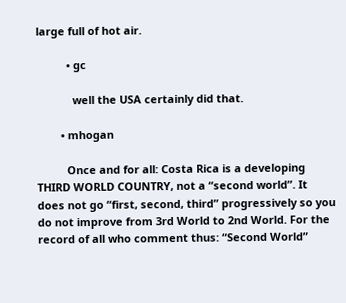large full of hot air.

          • gc

            well the USA certainly did that.

        • mhogan

          Once and for all: Costa Rica is a developing THIRD WORLD COUNTRY, not a “second world”. It does not go “first, second, third” progressively so you do not improve from 3rd World to 2nd World. For the record of all who comment thus: “Second World”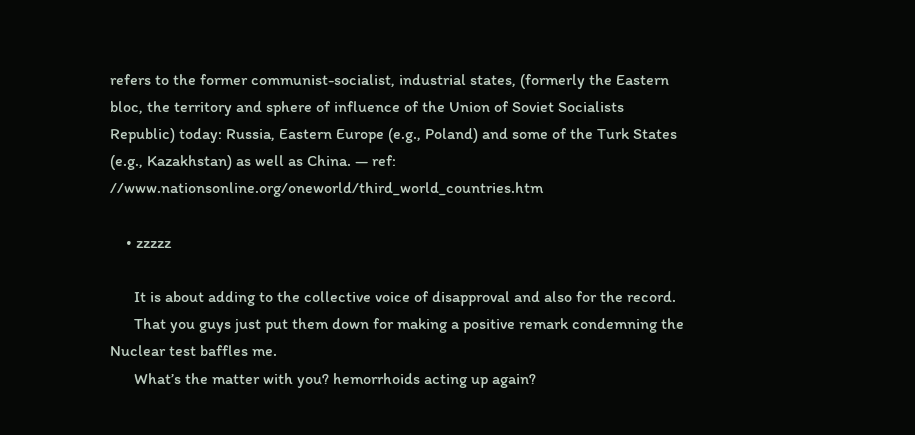refers to the former communist-socialist, industrial states, (formerly the Eastern bloc, the territory and sphere of influence of the Union of Soviet Socialists Republic) today: Russia, Eastern Europe (e.g., Poland) and some of the Turk States (e.g., Kazakhstan) as well as China. — ref: //www.nationsonline.org/oneworld/third_world_countries.htm

    • zzzzz

      It is about adding to the collective voice of disapproval and also for the record.
      That you guys just put them down for making a positive remark condemning the Nuclear test baffles me.
      What’s the matter with you? hemorrhoids acting up again?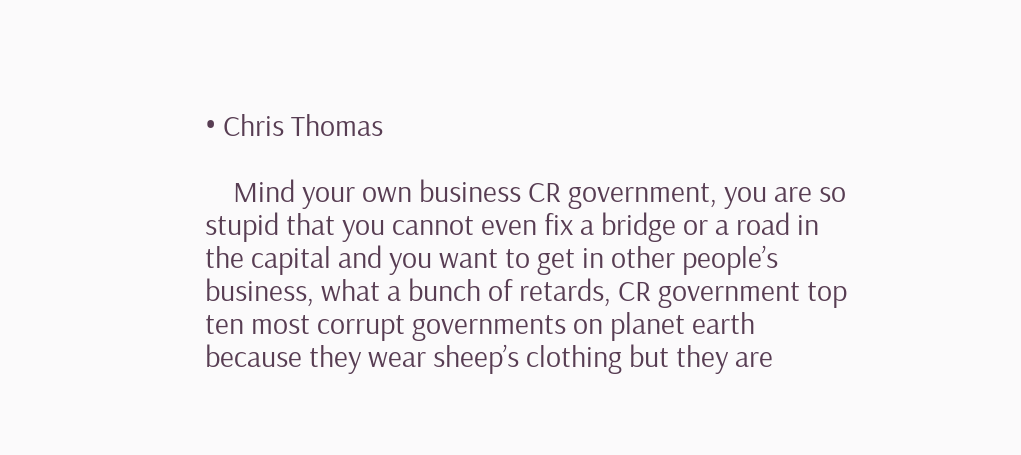• Chris Thomas

    Mind your own business CR government, you are so stupid that you cannot even fix a bridge or a road in the capital and you want to get in other people’s business, what a bunch of retards, CR government top ten most corrupt governments on planet earth because they wear sheep’s clothing but they are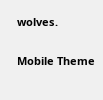wolves.

Mobile Theme